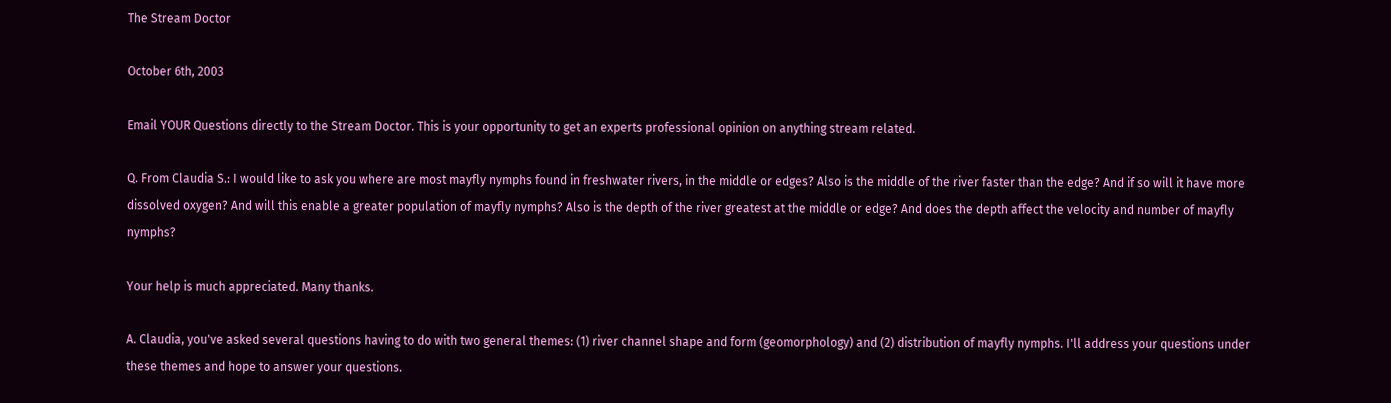The Stream Doctor

October 6th, 2003

Email YOUR Questions directly to the Stream Doctor. This is your opportunity to get an experts professional opinion on anything stream related.

Q. From Claudia S.: I would like to ask you where are most mayfly nymphs found in freshwater rivers, in the middle or edges? Also is the middle of the river faster than the edge? And if so will it have more dissolved oxygen? And will this enable a greater population of mayfly nymphs? Also is the depth of the river greatest at the middle or edge? And does the depth affect the velocity and number of mayfly nymphs?

Your help is much appreciated. Many thanks.

A. Claudia, you've asked several questions having to do with two general themes: (1) river channel shape and form (geomorphology) and (2) distribution of mayfly nymphs. I'll address your questions under these themes and hope to answer your questions.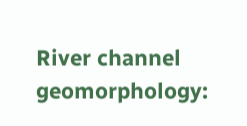River channel geomorphology: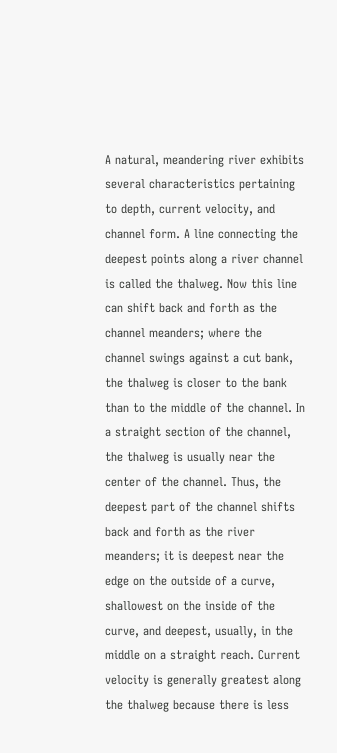A natural, meandering river exhibits several characteristics pertaining to depth, current velocity, and channel form. A line connecting the deepest points along a river channel is called the thalweg. Now this line can shift back and forth as the channel meanders; where the channel swings against a cut bank, the thalweg is closer to the bank than to the middle of the channel. In a straight section of the channel, the thalweg is usually near the center of the channel. Thus, the deepest part of the channel shifts back and forth as the river meanders; it is deepest near the edge on the outside of a curve, shallowest on the inside of the curve, and deepest, usually, in the middle on a straight reach. Current velocity is generally greatest along the thalweg because there is less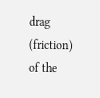drag (friction) of the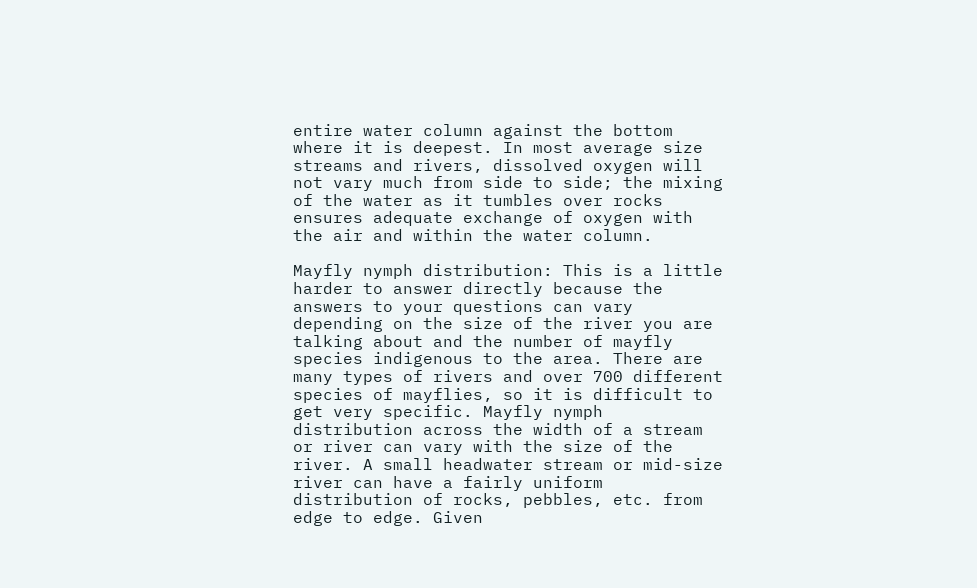entire water column against the bottom where it is deepest. In most average size streams and rivers, dissolved oxygen will not vary much from side to side; the mixing of the water as it tumbles over rocks ensures adequate exchange of oxygen with the air and within the water column.

Mayfly nymph distribution: This is a little harder to answer directly because the answers to your questions can vary depending on the size of the river you are talking about and the number of mayfly species indigenous to the area. There are many types of rivers and over 700 different species of mayflies, so it is difficult to get very specific. Mayfly nymph distribution across the width of a stream or river can vary with the size of the river. A small headwater stream or mid-size river can have a fairly uniform distribution of rocks, pebbles, etc. from edge to edge. Given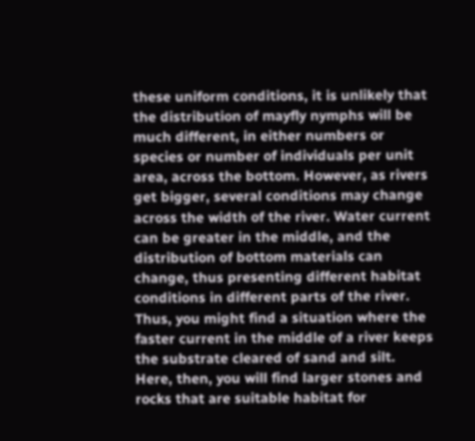these uniform conditions, it is unlikely that the distribution of mayfly nymphs will be much different, in either numbers or species or number of individuals per unit area, across the bottom. However, as rivers get bigger, several conditions may change across the width of the river. Water current can be greater in the middle, and the distribution of bottom materials can change, thus presenting different habitat conditions in different parts of the river. Thus, you might find a situation where the faster current in the middle of a river keeps the substrate cleared of sand and silt. Here, then, you will find larger stones and rocks that are suitable habitat for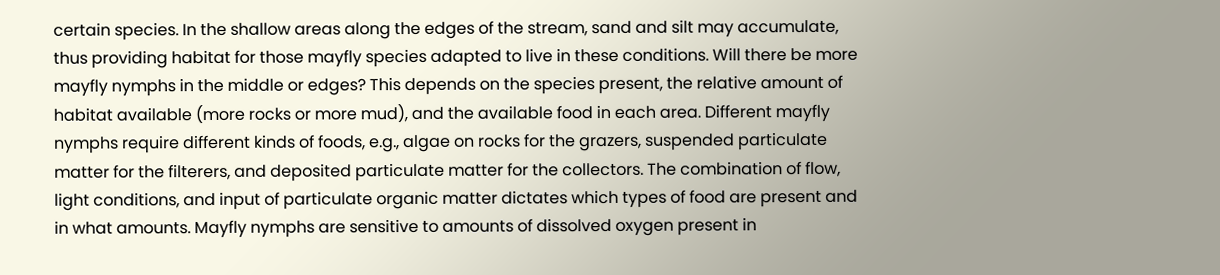certain species. In the shallow areas along the edges of the stream, sand and silt may accumulate, thus providing habitat for those mayfly species adapted to live in these conditions. Will there be more mayfly nymphs in the middle or edges? This depends on the species present, the relative amount of habitat available (more rocks or more mud), and the available food in each area. Different mayfly nymphs require different kinds of foods, e.g., algae on rocks for the grazers, suspended particulate matter for the filterers, and deposited particulate matter for the collectors. The combination of flow, light conditions, and input of particulate organic matter dictates which types of food are present and in what amounts. Mayfly nymphs are sensitive to amounts of dissolved oxygen present in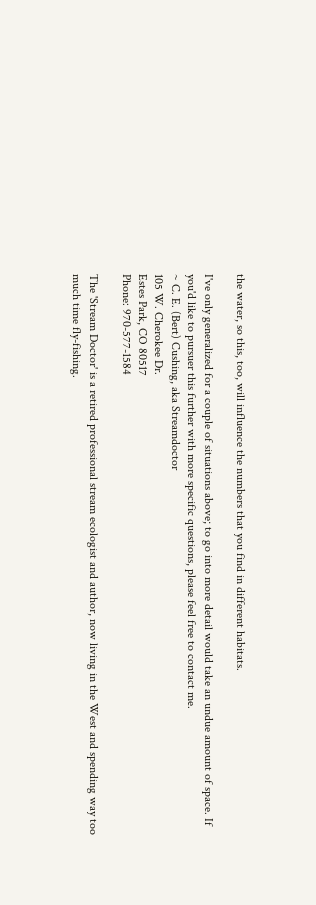the water, so this, too, will influence the numbers that you find in different habitats.

I've only generalized for a couple of situations above; to go into more detail would take an undue amount of space. If you'd like to pursuer this further with more specific questions, please feel free to contact me.
~ C. E. (Bert) Cushing, aka Streamdoctor
105 W. Cherokee Dr.
Estes Park, CO 80517
Phone: 970-577-1584

The 'Stream Doctor' is a retired professional stream ecologist and author, now living in the West and spending way too much time fly-fishing.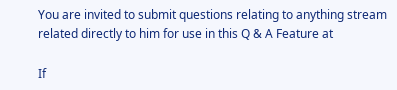You are invited to submit questions relating to anything stream related directly to him for use in this Q & A Feature at

If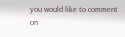you would like to comment on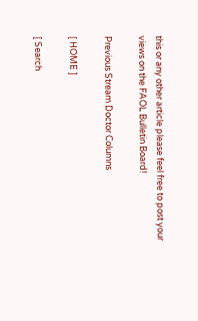this or any other article please feel free to post your views on the FAOL Bulletin Board!

Previous Stream Doctor Columns

[ HOME ]

[ Search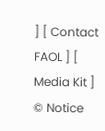] [ Contact FAOL ] [ Media Kit ] © Notice